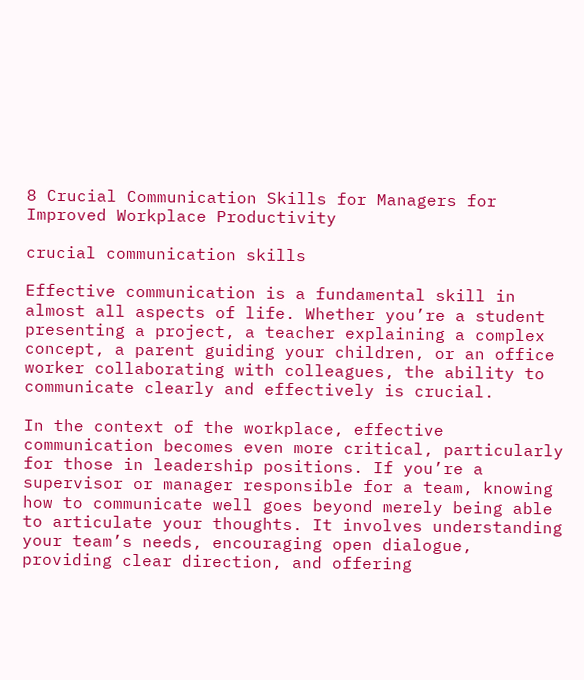8 Crucial Communication Skills for Managers for Improved Workplace Productivity

crucial communication skills

Effective communication is a fundamental skill in almost all aspects of life. Whether you’re a student presenting a project, a teacher explaining a complex concept, a parent guiding your children, or an office worker collaborating with colleagues, the ability to communicate clearly and effectively is crucial.

In the context of the workplace, effective communication becomes even more critical, particularly for those in leadership positions. If you’re a supervisor or manager responsible for a team, knowing how to communicate well goes beyond merely being able to articulate your thoughts. It involves understanding your team’s needs, encouraging open dialogue, providing clear direction, and offering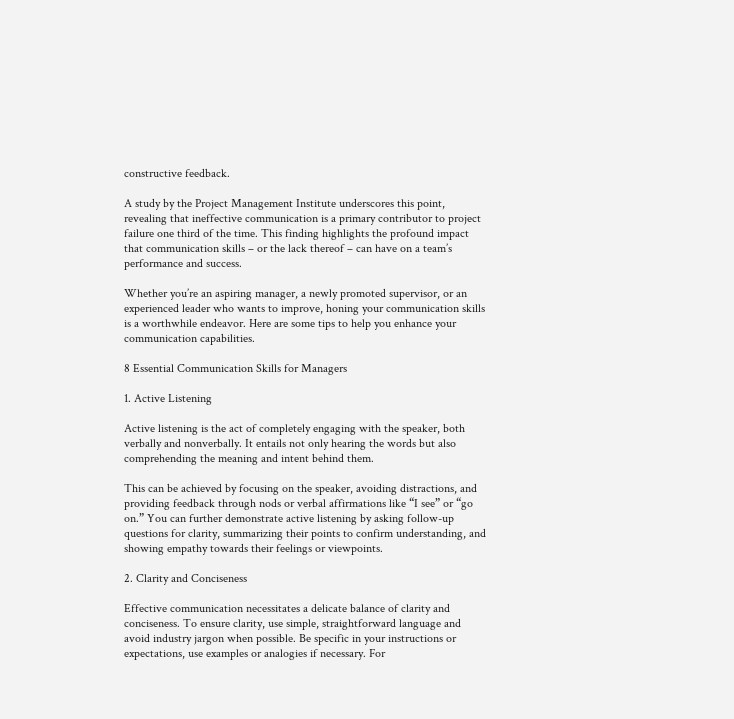constructive feedback.

A study by the Project Management Institute underscores this point, revealing that ineffective communication is a primary contributor to project failure one third of the time. This finding highlights the profound impact that communication skills – or the lack thereof – can have on a team’s performance and success.

Whether you’re an aspiring manager, a newly promoted supervisor, or an experienced leader who wants to improve, honing your communication skills is a worthwhile endeavor. Here are some tips to help you enhance your communication capabilities.

8 Essential Communication Skills for Managers

1. Active Listening

Active listening is the act of completely engaging with the speaker, both verbally and nonverbally. It entails not only hearing the words but also comprehending the meaning and intent behind them.

This can be achieved by focusing on the speaker, avoiding distractions, and providing feedback through nods or verbal affirmations like “I see” or “go on.” You can further demonstrate active listening by asking follow-up questions for clarity, summarizing their points to confirm understanding, and showing empathy towards their feelings or viewpoints.

2. Clarity and Conciseness

Effective communication necessitates a delicate balance of clarity and conciseness. To ensure clarity, use simple, straightforward language and avoid industry jargon when possible. Be specific in your instructions or expectations, use examples or analogies if necessary. For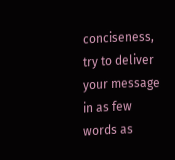conciseness, try to deliver your message in as few words as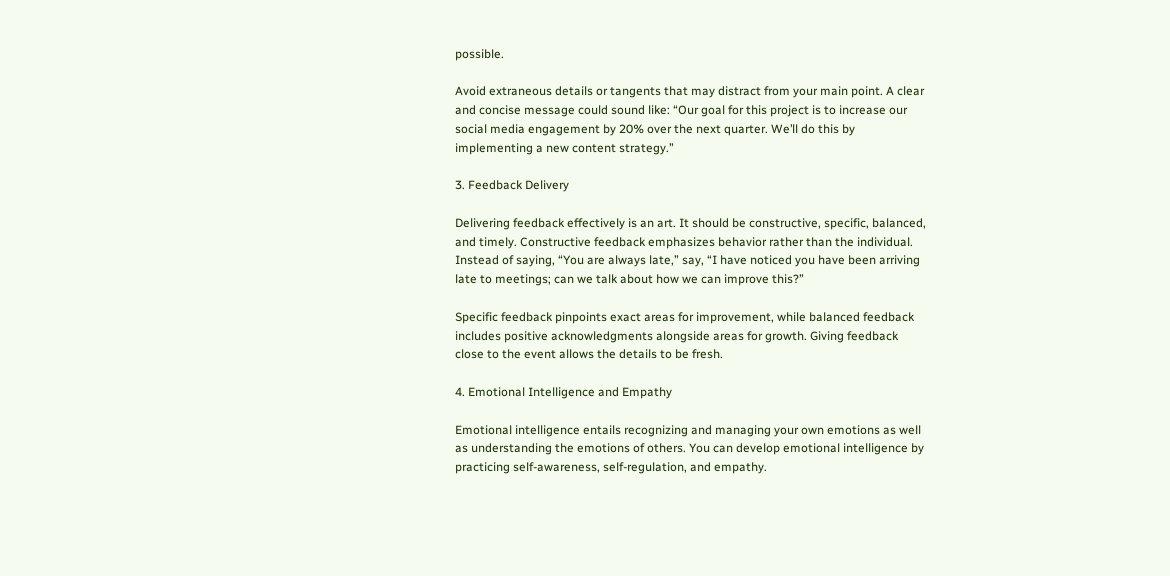possible.

Avoid extraneous details or tangents that may distract from your main point. A clear and concise message could sound like: “Our goal for this project is to increase our social media engagement by 20% over the next quarter. We’ll do this by implementing a new content strategy.”

3. Feedback Delivery

Delivering feedback effectively is an art. It should be constructive, specific, balanced, and timely. Constructive feedback emphasizes behavior rather than the individual. Instead of saying, “You are always late,” say, “I have noticed you have been arriving late to meetings; can we talk about how we can improve this?”

Specific feedback pinpoints exact areas for improvement, while balanced feedback includes positive acknowledgments alongside areas for growth. Giving feedback close to the event allows the details to be fresh.

4. Emotional Intelligence and Empathy

Emotional intelligence entails recognizing and managing your own emotions as well as understanding the emotions of others. You can develop emotional intelligence by practicing self-awareness, self-regulation, and empathy.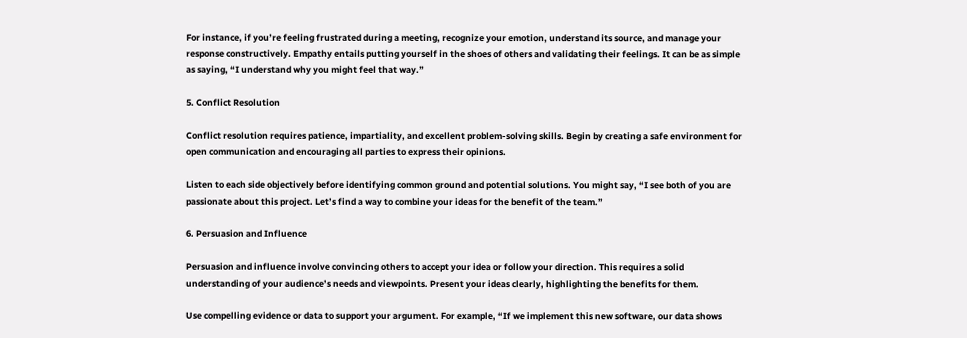For instance, if you’re feeling frustrated during a meeting, recognize your emotion, understand its source, and manage your response constructively. Empathy entails putting yourself in the shoes of others and validating their feelings. It can be as simple as saying, “I understand why you might feel that way.”

5. Conflict Resolution

Conflict resolution requires patience, impartiality, and excellent problem-solving skills. Begin by creating a safe environment for open communication and encouraging all parties to express their opinions.

Listen to each side objectively before identifying common ground and potential solutions. You might say, “I see both of you are passionate about this project. Let’s find a way to combine your ideas for the benefit of the team.”

6. Persuasion and Influence

Persuasion and influence involve convincing others to accept your idea or follow your direction. This requires a solid understanding of your audience’s needs and viewpoints. Present your ideas clearly, highlighting the benefits for them.

Use compelling evidence or data to support your argument. For example, “If we implement this new software, our data shows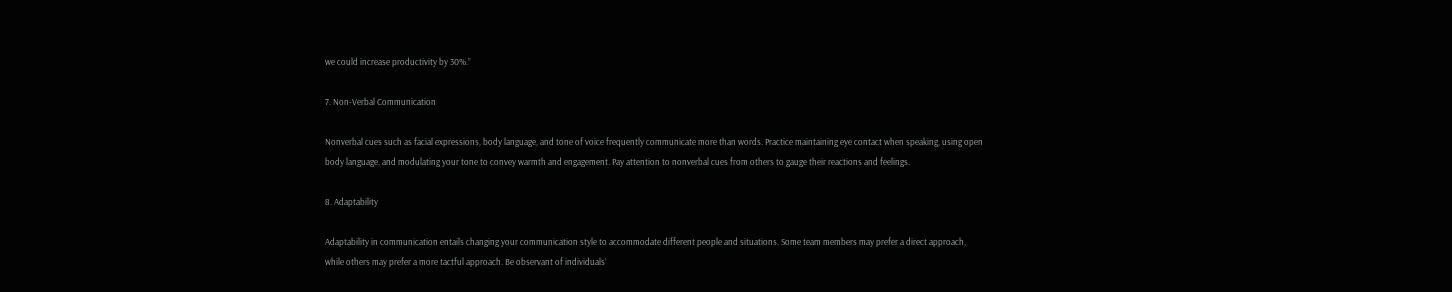we could increase productivity by 30%.”

7. Non-Verbal Communication

Nonverbal cues such as facial expressions, body language, and tone of voice frequently communicate more than words. Practice maintaining eye contact when speaking, using open body language, and modulating your tone to convey warmth and engagement. Pay attention to nonverbal cues from others to gauge their reactions and feelings.

8. Adaptability

Adaptability in communication entails changing your communication style to accommodate different people and situations. Some team members may prefer a direct approach, while others may prefer a more tactful approach. Be observant of individuals’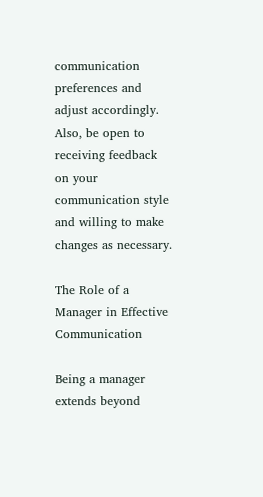communication preferences and adjust accordingly. Also, be open to receiving feedback on your communication style and willing to make changes as necessary.

The Role of a Manager in Effective Communication

Being a manager extends beyond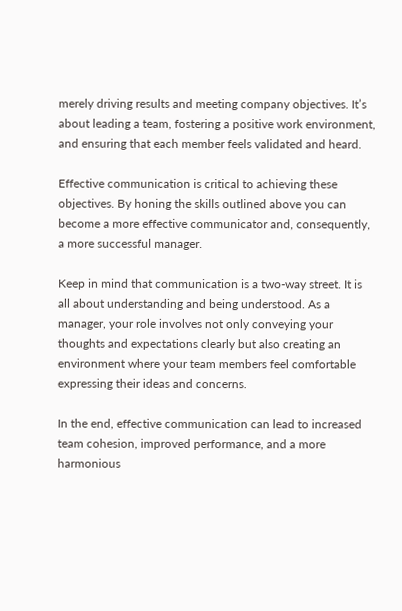merely driving results and meeting company objectives. It’s about leading a team, fostering a positive work environment, and ensuring that each member feels validated and heard.

Effective communication is critical to achieving these objectives. By honing the skills outlined above you can become a more effective communicator and, consequently, a more successful manager.

Keep in mind that communication is a two-way street. It is all about understanding and being understood. As a manager, your role involves not only conveying your thoughts and expectations clearly but also creating an environment where your team members feel comfortable expressing their ideas and concerns.

In the end, effective communication can lead to increased team cohesion, improved performance, and a more harmonious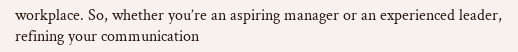workplace. So, whether you’re an aspiring manager or an experienced leader, refining your communication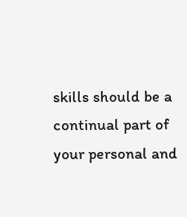skills should be a continual part of your personal and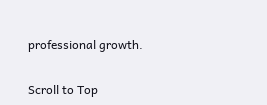professional growth.


Scroll to Top